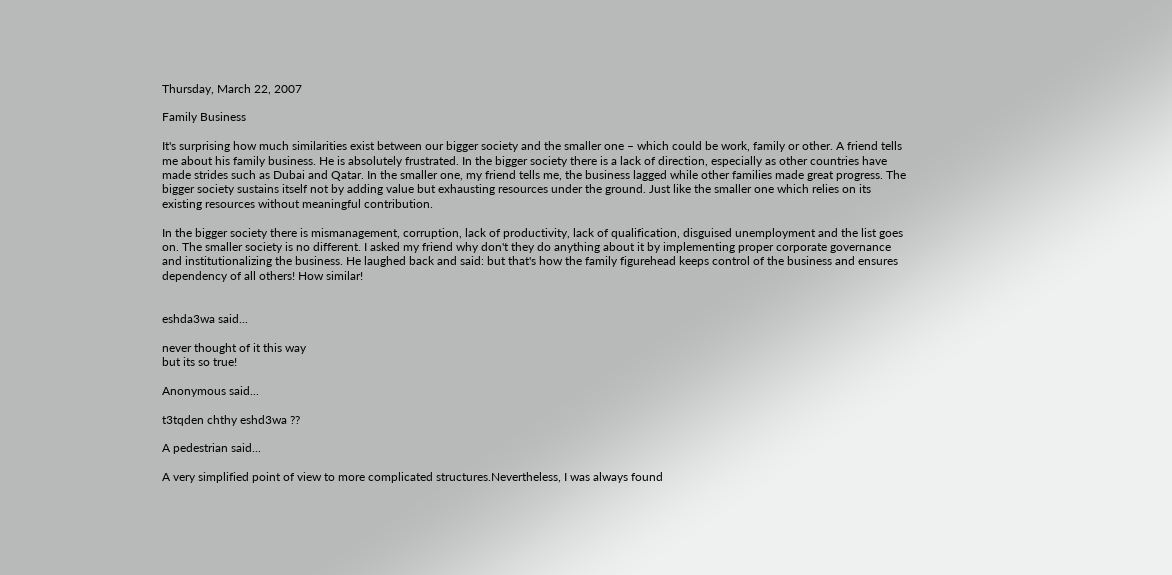Thursday, March 22, 2007

Family Business

It's surprising how much similarities exist between our bigger society and the smaller one – which could be work, family or other. A friend tells me about his family business. He is absolutely frustrated. In the bigger society there is a lack of direction, especially as other countries have made strides such as Dubai and Qatar. In the smaller one, my friend tells me, the business lagged while other families made great progress. The bigger society sustains itself not by adding value but exhausting resources under the ground. Just like the smaller one which relies on its existing resources without meaningful contribution.

In the bigger society there is mismanagement, corruption, lack of productivity, lack of qualification, disguised unemployment and the list goes on. The smaller society is no different. I asked my friend why don't they do anything about it by implementing proper corporate governance and institutionalizing the business. He laughed back and said: but that's how the family figurehead keeps control of the business and ensures dependency of all others! How similar!


eshda3wa said...

never thought of it this way
but its so true!

Anonymous said...

t3tqden chthy eshd3wa ??

A pedestrian said...

A very simplified point of view to more complicated structures.Nevertheless, I was always found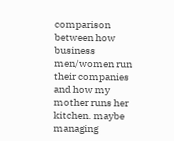comparison between how business men/women run their companies and how my mother runs her kitchen. maybe managing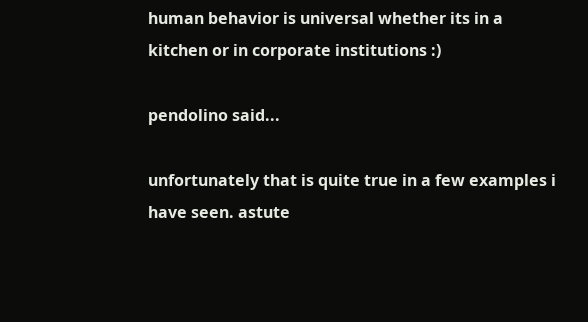human behavior is universal whether its in a kitchen or in corporate institutions :)

pendolino said...

unfortunately that is quite true in a few examples i have seen. astute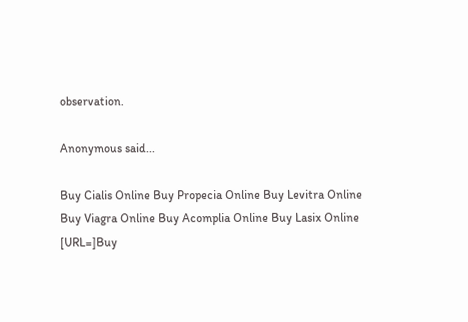observation.

Anonymous said...

Buy Cialis Online Buy Propecia Online Buy Levitra Online Buy Viagra Online Buy Acomplia Online Buy Lasix Online
[URL=]Buy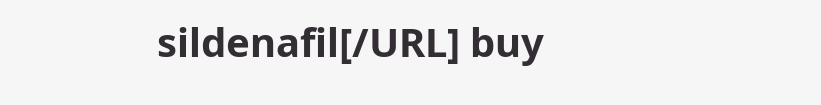sildenafil[/URL] buy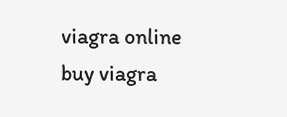viagra online buy viagra